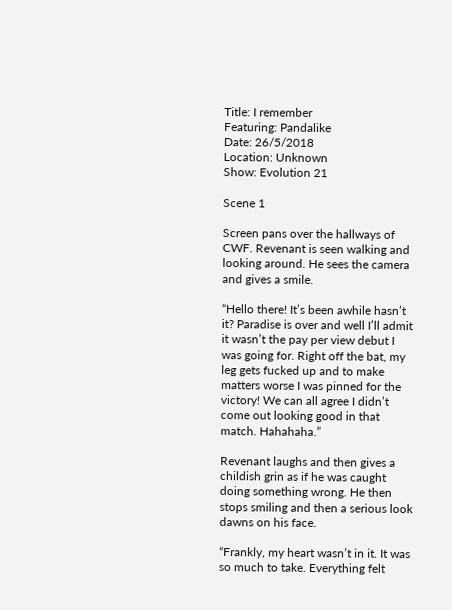Title: I remember
Featuring: Pandalike
Date: 26/5/2018
Location: Unknown
Show: Evolution 21

Scene 1

Screen pans over the hallways of CWF. Revenant is seen walking and looking around. He sees the camera and gives a smile.

“Hello there! It’s been awhile hasn’t it? Paradise is over and well I’ll admit it wasn’t the pay per view debut I was going for. Right off the bat, my leg gets fucked up and to make matters worse I was pinned for the victory! We can all agree I didn’t come out looking good in that match. Hahahaha.”

Revenant laughs and then gives a childish grin as if he was caught doing something wrong. He then stops smiling and then a serious look dawns on his face.

“Frankly, my heart wasn’t in it. It was so much to take. Everything felt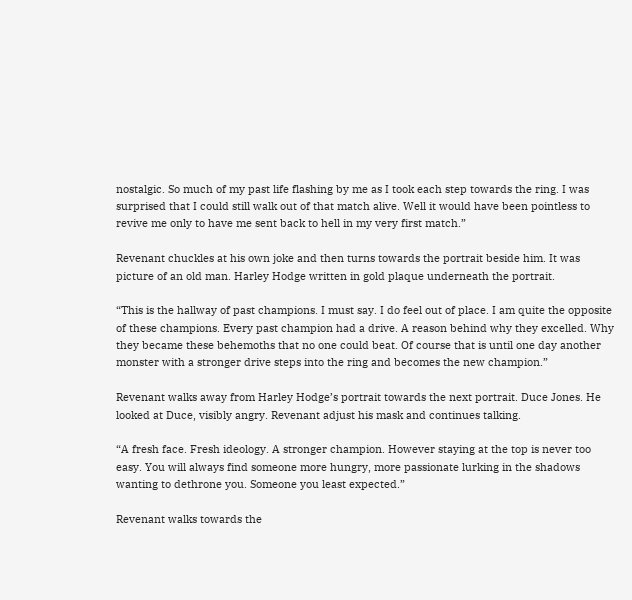nostalgic. So much of my past life flashing by me as I took each step towards the ring. I was surprised that I could still walk out of that match alive. Well it would have been pointless to revive me only to have me sent back to hell in my very first match.”

Revenant chuckles at his own joke and then turns towards the portrait beside him. It was picture of an old man. Harley Hodge written in gold plaque underneath the portrait.

“This is the hallway of past champions. I must say. I do feel out of place. I am quite the opposite of these champions. Every past champion had a drive. A reason behind why they excelled. Why they became these behemoths that no one could beat. Of course that is until one day another monster with a stronger drive steps into the ring and becomes the new champion.”

Revenant walks away from Harley Hodge’s portrait towards the next portrait. Duce Jones. He looked at Duce, visibly angry. Revenant adjust his mask and continues talking.

“A fresh face. Fresh ideology. A stronger champion. However staying at the top is never too easy. You will always find someone more hungry, more passionate lurking in the shadows wanting to dethrone you. Someone you least expected.”

Revenant walks towards the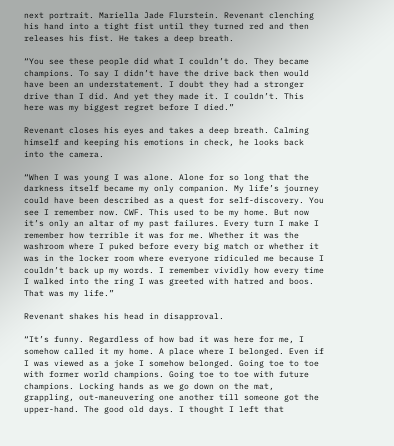next portrait. Mariella Jade Flurstein. Revenant clenching his hand into a tight fist until they turned red and then releases his fist. He takes a deep breath.

“You see these people did what I couldn’t do. They became champions. To say I didn’t have the drive back then would have been an understatement. I doubt they had a stronger drive than I did. And yet they made it. I couldn’t. This here was my biggest regret before I died.”

Revenant closes his eyes and takes a deep breath. Calming himself and keeping his emotions in check, he looks back into the camera.

“When I was young I was alone. Alone for so long that the darkness itself became my only companion. My life’s journey could have been described as a quest for self-discovery. You see I remember now. CWF. This used to be my home. But now it’s only an altar of my past failures. Every turn I make I remember how terrible it was for me. Whether it was the washroom where I puked before every big match or whether it was in the locker room where everyone ridiculed me because I couldn’t back up my words. I remember vividly how every time I walked into the ring I was greeted with hatred and boos. That was my life.”

Revenant shakes his head in disapproval.

“It’s funny. Regardless of how bad it was here for me, I somehow called it my home. A place where I belonged. Even if I was viewed as a joke I somehow belonged. Going toe to toe with former world champions. Going toe to toe with future champions. Locking hands as we go down on the mat, grappling, out-maneuvering one another till someone got the upper-hand. The good old days. I thought I left that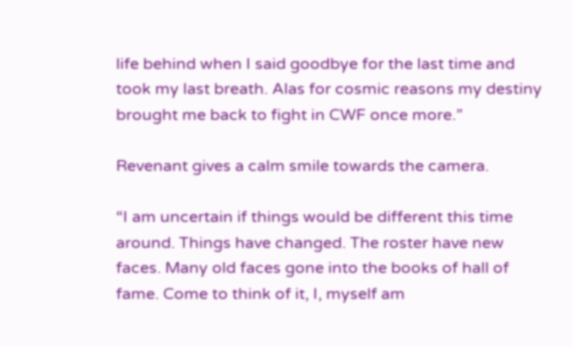life behind when I said goodbye for the last time and took my last breath. Alas for cosmic reasons my destiny brought me back to fight in CWF once more.”

Revenant gives a calm smile towards the camera.

“I am uncertain if things would be different this time around. Things have changed. The roster have new faces. Many old faces gone into the books of hall of fame. Come to think of it, I, myself am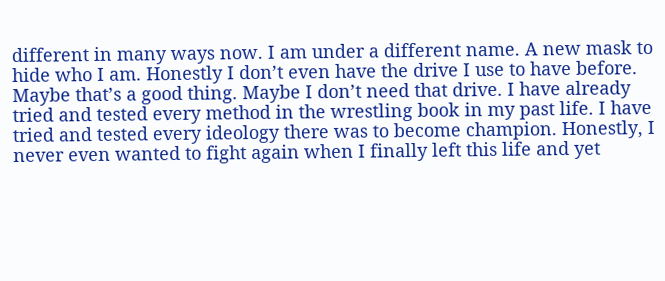different in many ways now. I am under a different name. A new mask to hide who I am. Honestly I don’t even have the drive I use to have before. Maybe that’s a good thing. Maybe I don’t need that drive. I have already tried and tested every method in the wrestling book in my past life. I have tried and tested every ideology there was to become champion. Honestly, I never even wanted to fight again when I finally left this life and yet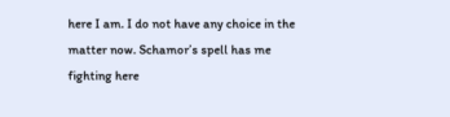here I am. I do not have any choice in the matter now. Schamor’s spell has me fighting here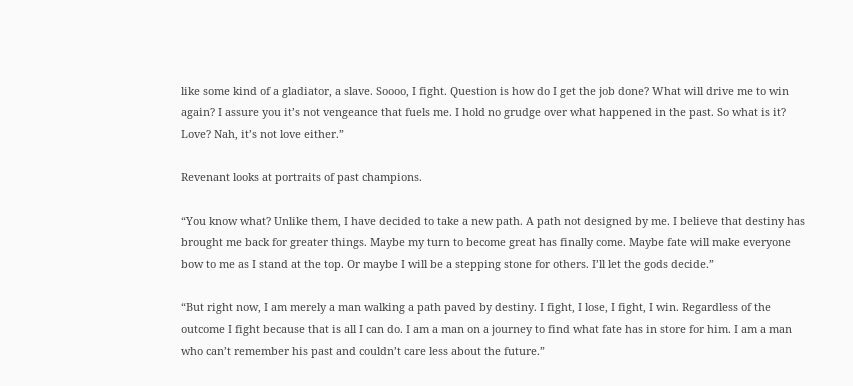like some kind of a gladiator, a slave. Soooo, I fight. Question is how do I get the job done? What will drive me to win again? I assure you it’s not vengeance that fuels me. I hold no grudge over what happened in the past. So what is it? Love? Nah, it’s not love either.”

Revenant looks at portraits of past champions.

“You know what? Unlike them, I have decided to take a new path. A path not designed by me. I believe that destiny has brought me back for greater things. Maybe my turn to become great has finally come. Maybe fate will make everyone bow to me as I stand at the top. Or maybe I will be a stepping stone for others. I’ll let the gods decide.”

“But right now, I am merely a man walking a path paved by destiny. I fight, I lose, I fight, I win. Regardless of the outcome I fight because that is all I can do. I am a man on a journey to find what fate has in store for him. I am a man who can’t remember his past and couldn’t care less about the future.”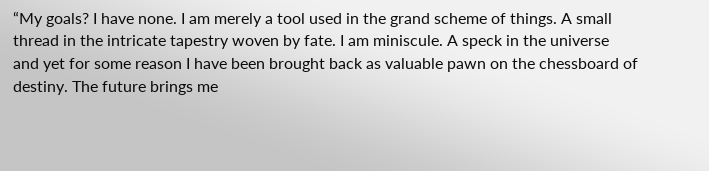“My goals? I have none. I am merely a tool used in the grand scheme of things. A small thread in the intricate tapestry woven by fate. I am miniscule. A speck in the universe and yet for some reason I have been brought back as valuable pawn on the chessboard of destiny. The future brings me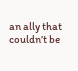an ally that couldn’t be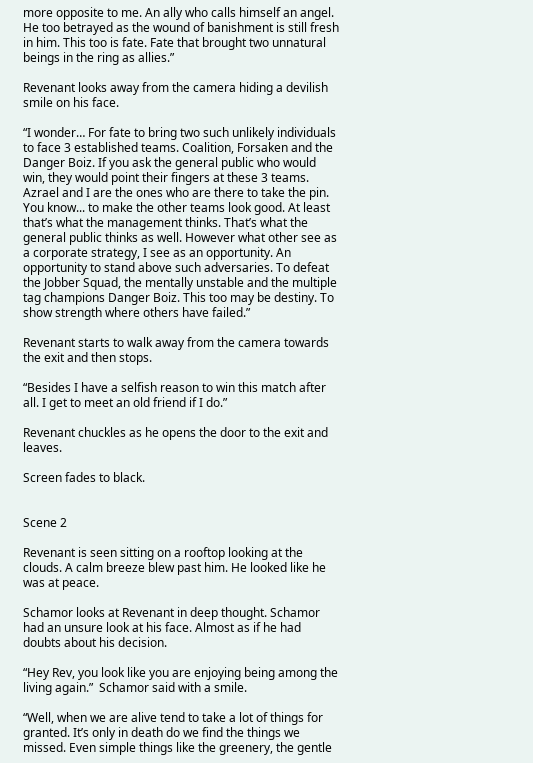more opposite to me. An ally who calls himself an angel. He too betrayed as the wound of banishment is still fresh in him. This too is fate. Fate that brought two unnatural beings in the ring as allies.”

Revenant looks away from the camera hiding a devilish smile on his face.

“I wonder… For fate to bring two such unlikely individuals to face 3 established teams. Coalition, Forsaken and the Danger Boiz. If you ask the general public who would win, they would point their fingers at these 3 teams. Azrael and I are the ones who are there to take the pin. You know... to make the other teams look good. At least that’s what the management thinks. That’s what the general public thinks as well. However what other see as a corporate strategy, I see as an opportunity. An opportunity to stand above such adversaries. To defeat the Jobber Squad, the mentally unstable and the multiple tag champions Danger Boiz. This too may be destiny. To show strength where others have failed.”

Revenant starts to walk away from the camera towards the exit and then stops.

“Besides I have a selfish reason to win this match after all. I get to meet an old friend if I do.”

Revenant chuckles as he opens the door to the exit and leaves.

Screen fades to black.


Scene 2

Revenant is seen sitting on a rooftop looking at the clouds. A calm breeze blew past him. He looked like he was at peace.

Schamor looks at Revenant in deep thought. Schamor had an unsure look at his face. Almost as if he had doubts about his decision.

“Hey Rev, you look like you are enjoying being among the living again.”  Schamor said with a smile.

“Well, when we are alive tend to take a lot of things for granted. It’s only in death do we find the things we missed. Even simple things like the greenery, the gentle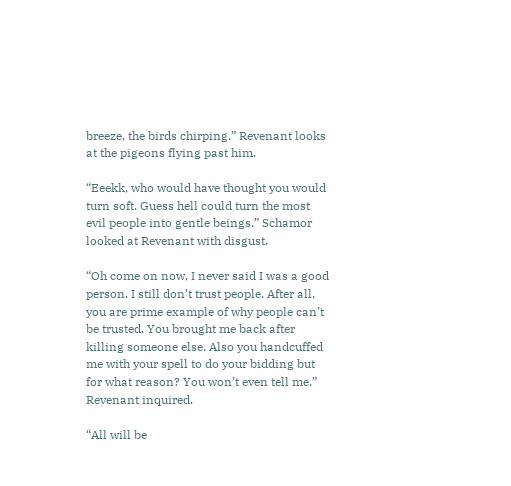breeze, the birds chirping.” Revenant looks at the pigeons flying past him.

“Eeekk, who would have thought you would turn soft. Guess hell could turn the most evil people into gentle beings.” Schamor looked at Revenant with disgust.

“Oh come on now, I never said I was a good person. I still don’t trust people. After all, you are prime example of why people can’t be trusted. You brought me back after killing someone else. Also you handcuffed me with your spell to do your bidding but for what reason? You won’t even tell me.” Revenant inquired.

“All will be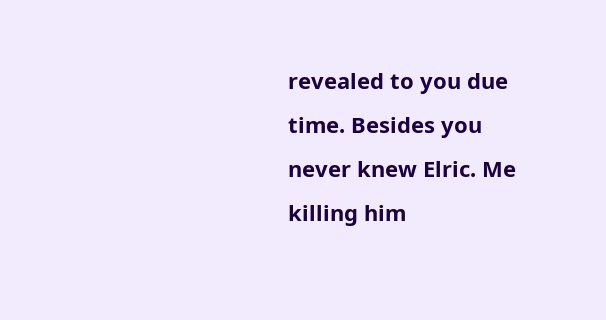revealed to you due time. Besides you never knew Elric. Me killing him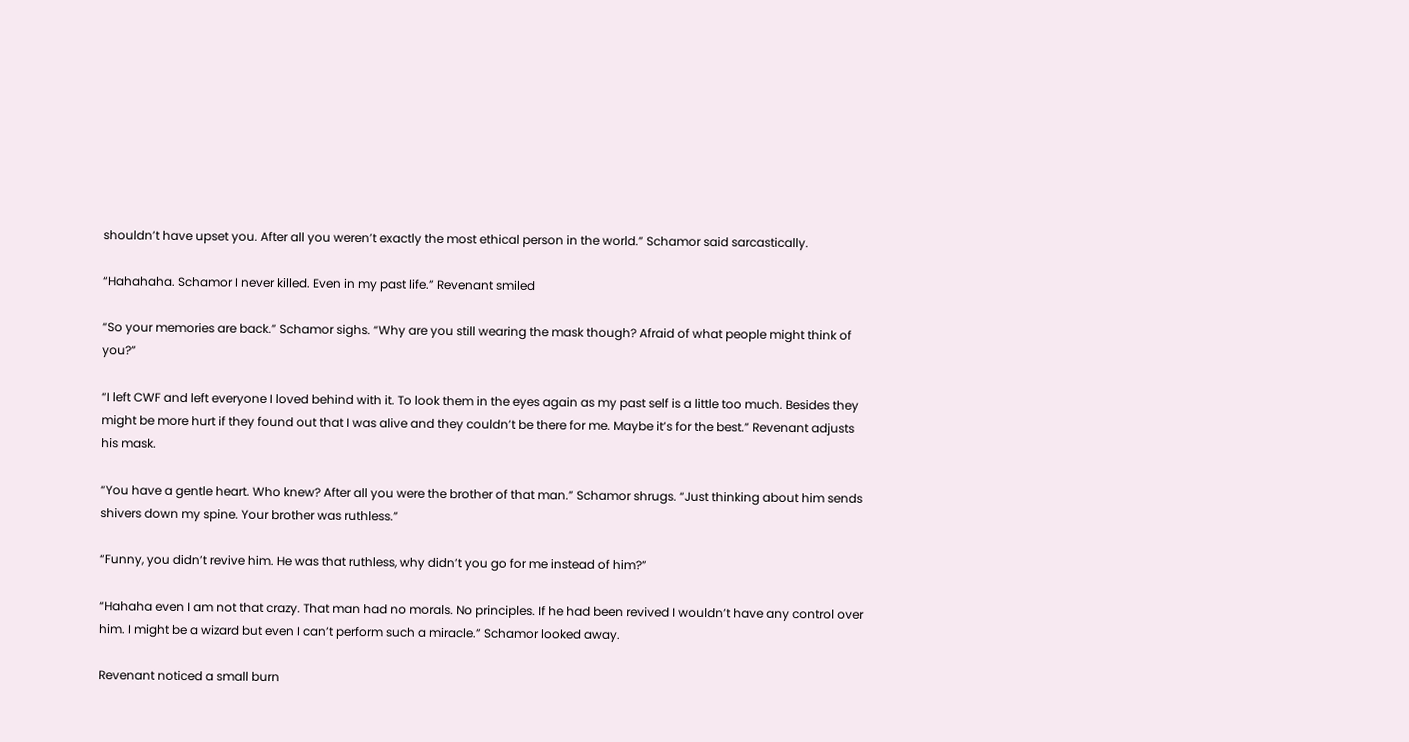shouldn’t have upset you. After all you weren’t exactly the most ethical person in the world.” Schamor said sarcastically.

“Hahahaha. Schamor I never killed. Even in my past life.” Revenant smiled

“So your memories are back.” Schamor sighs. “Why are you still wearing the mask though? Afraid of what people might think of you?”

“I left CWF and left everyone I loved behind with it. To look them in the eyes again as my past self is a little too much. Besides they might be more hurt if they found out that I was alive and they couldn’t be there for me. Maybe it’s for the best.” Revenant adjusts his mask.

“You have a gentle heart. Who knew? After all you were the brother of that man.” Schamor shrugs. “Just thinking about him sends shivers down my spine. Your brother was ruthless.”

“Funny, you didn’t revive him. He was that ruthless, why didn’t you go for me instead of him?”

“Hahaha even I am not that crazy. That man had no morals. No principles. If he had been revived I wouldn’t have any control over him. I might be a wizard but even I can’t perform such a miracle.” Schamor looked away.

Revenant noticed a small burn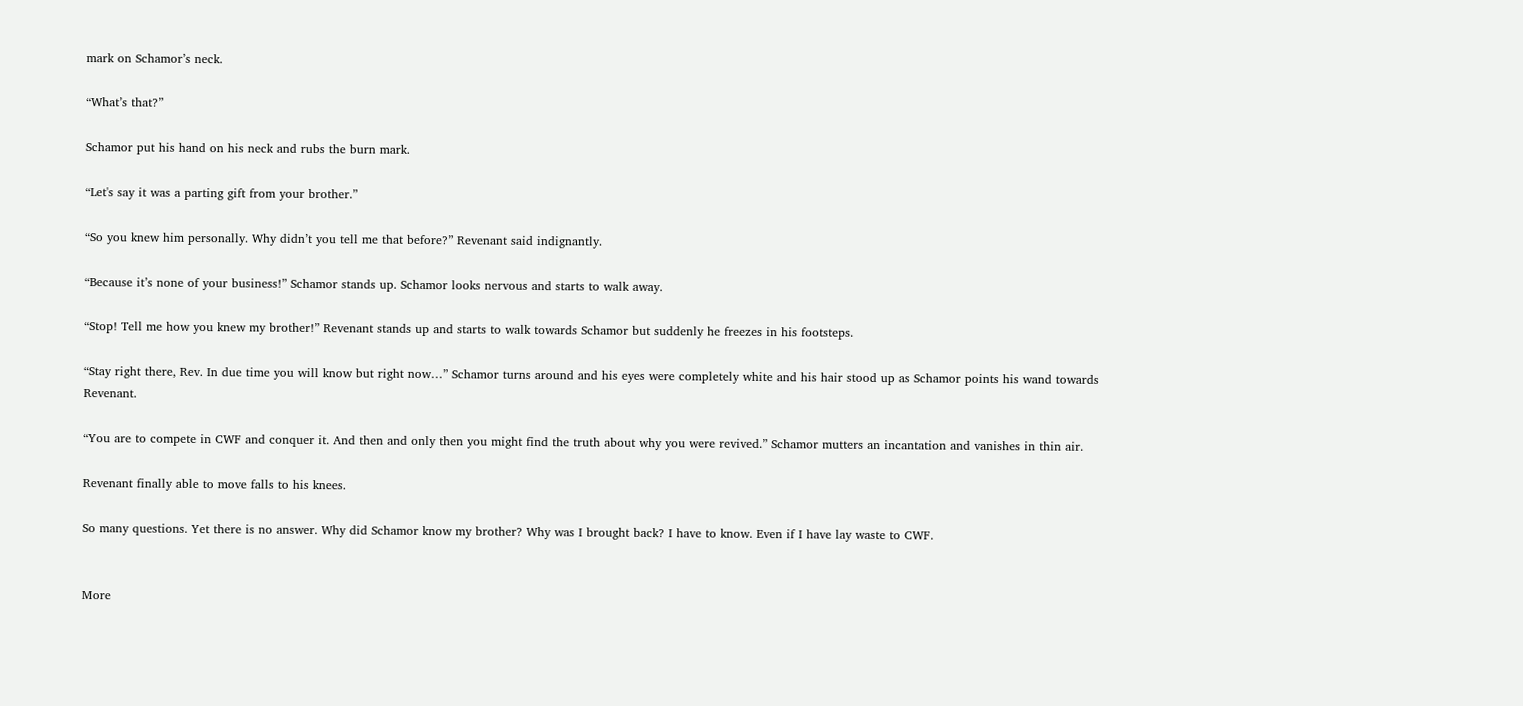mark on Schamor’s neck.

“What’s that?”

Schamor put his hand on his neck and rubs the burn mark.

“Let's say it was a parting gift from your brother.”

“So you knew him personally. Why didn’t you tell me that before?” Revenant said indignantly.

“Because it’s none of your business!” Schamor stands up. Schamor looks nervous and starts to walk away.

“Stop! Tell me how you knew my brother!” Revenant stands up and starts to walk towards Schamor but suddenly he freezes in his footsteps.

“Stay right there, Rev. In due time you will know but right now…” Schamor turns around and his eyes were completely white and his hair stood up as Schamor points his wand towards Revenant.

“You are to compete in CWF and conquer it. And then and only then you might find the truth about why you were revived.” Schamor mutters an incantation and vanishes in thin air.

Revenant finally able to move falls to his knees.

So many questions. Yet there is no answer. Why did Schamor know my brother? Why was I brought back? I have to know. Even if I have lay waste to CWF.


More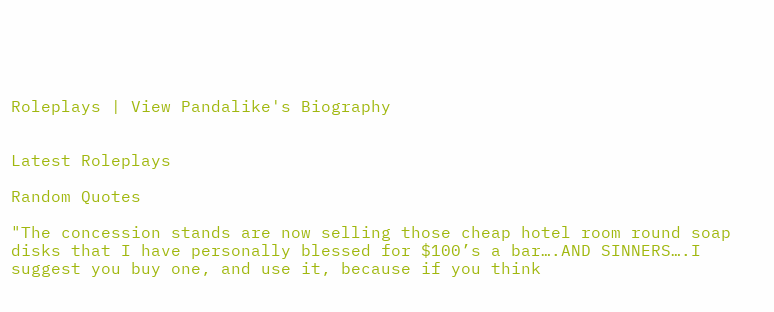Roleplays | View Pandalike's Biography


Latest Roleplays

Random Quotes

"The concession stands are now selling those cheap hotel room round soap disks that I have personally blessed for $100’s a bar….AND SINNERS….I suggest you buy one, and use it, because if you think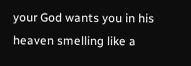your God wants you in his heaven smelling like a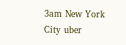3am New York City uber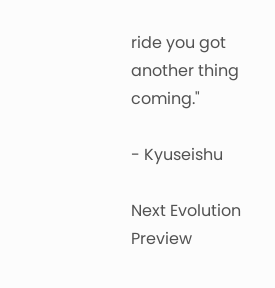ride you got another thing coming."

- Kyuseishu

Next Evolution Preview